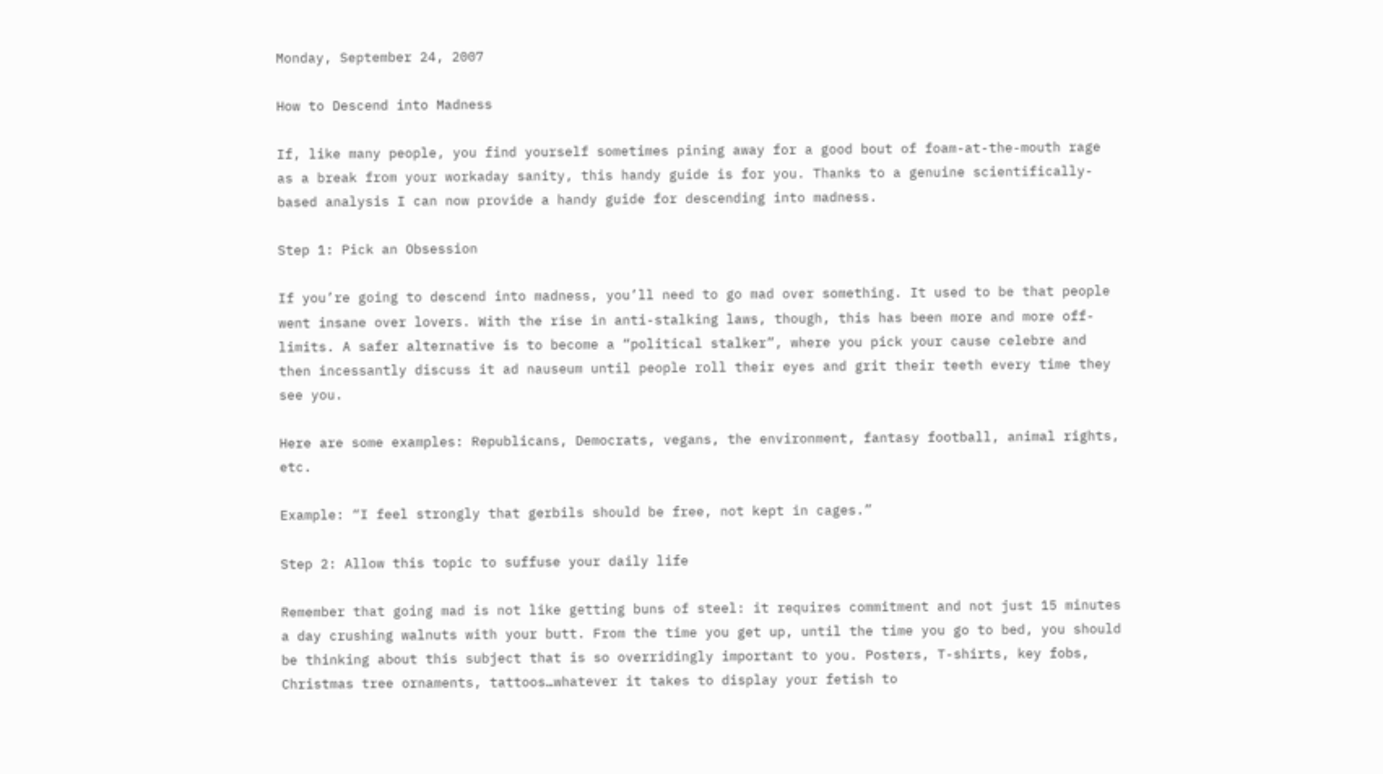Monday, September 24, 2007

How to Descend into Madness

If, like many people, you find yourself sometimes pining away for a good bout of foam-at-the-mouth rage as a break from your workaday sanity, this handy guide is for you. Thanks to a genuine scientifically-based analysis I can now provide a handy guide for descending into madness.

Step 1: Pick an Obsession

If you’re going to descend into madness, you’ll need to go mad over something. It used to be that people went insane over lovers. With the rise in anti-stalking laws, though, this has been more and more off-limits. A safer alternative is to become a “political stalker”, where you pick your cause celebre and then incessantly discuss it ad nauseum until people roll their eyes and grit their teeth every time they see you.

Here are some examples: Republicans, Democrats, vegans, the environment, fantasy football, animal rights, etc.

Example: “I feel strongly that gerbils should be free, not kept in cages.”

Step 2: Allow this topic to suffuse your daily life

Remember that going mad is not like getting buns of steel: it requires commitment and not just 15 minutes a day crushing walnuts with your butt. From the time you get up, until the time you go to bed, you should be thinking about this subject that is so overridingly important to you. Posters, T-shirts, key fobs, Christmas tree ornaments, tattoos…whatever it takes to display your fetish to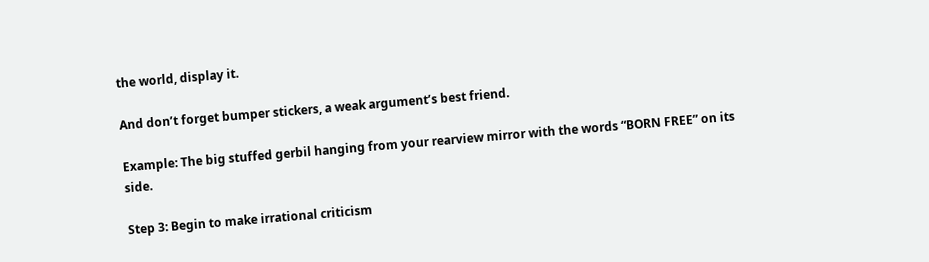the world, display it.

And don’t forget bumper stickers, a weak argument’s best friend.

Example: The big stuffed gerbil hanging from your rearview mirror with the words “BORN FREE” on its side.

Step 3: Begin to make irrational criticism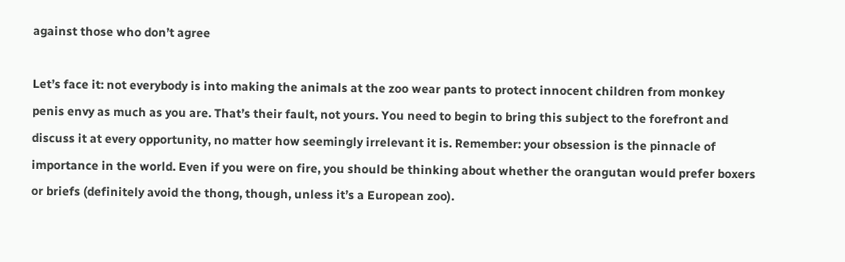against those who don’t agree

Let’s face it: not everybody is into making the animals at the zoo wear pants to protect innocent children from monkey penis envy as much as you are. That’s their fault, not yours. You need to begin to bring this subject to the forefront and discuss it at every opportunity, no matter how seemingly irrelevant it is. Remember: your obsession is the pinnacle of importance in the world. Even if you were on fire, you should be thinking about whether the orangutan would prefer boxers or briefs (definitely avoid the thong, though, unless it’s a European zoo).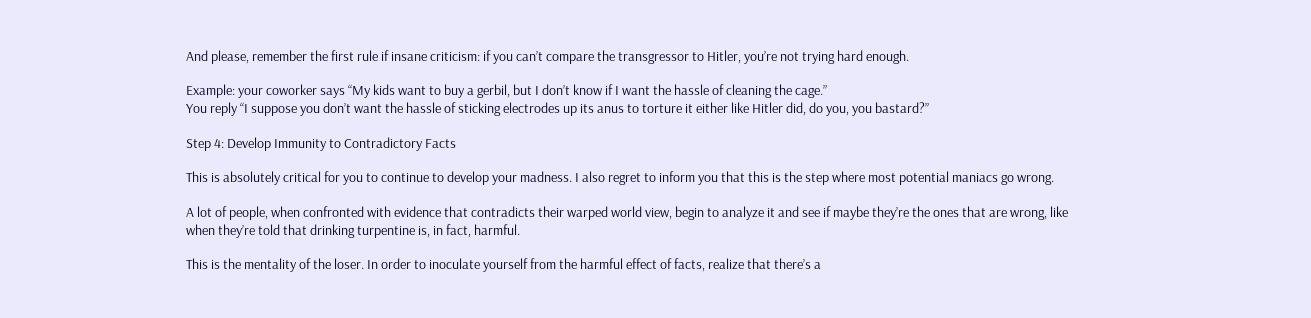And please, remember the first rule if insane criticism: if you can’t compare the transgressor to Hitler, you’re not trying hard enough.

Example: your coworker says “My kids want to buy a gerbil, but I don’t know if I want the hassle of cleaning the cage.”
You reply “I suppose you don’t want the hassle of sticking electrodes up its anus to torture it either like Hitler did, do you, you bastard?”

Step 4: Develop Immunity to Contradictory Facts

This is absolutely critical for you to continue to develop your madness. I also regret to inform you that this is the step where most potential maniacs go wrong.

A lot of people, when confronted with evidence that contradicts their warped world view, begin to analyze it and see if maybe they’re the ones that are wrong, like when they’re told that drinking turpentine is, in fact, harmful.

This is the mentality of the loser. In order to inoculate yourself from the harmful effect of facts, realize that there’s a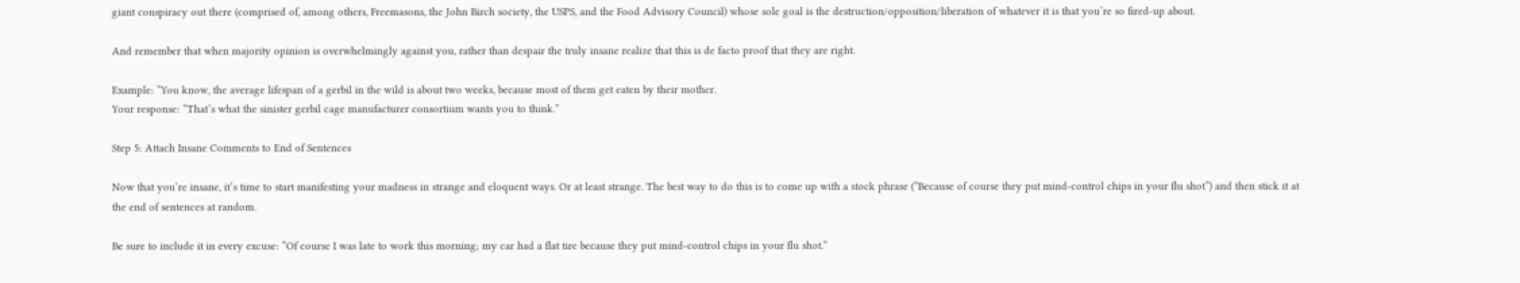giant conspiracy out there (comprised of, among others, Freemasons, the John Birch society, the USPS, and the Food Advisory Council) whose sole goal is the destruction/opposition/liberation of whatever it is that you’re so fired-up about.

And remember that when majority opinion is overwhelmingly against you, rather than despair the truly insane realize that this is de facto proof that they are right.

Example: “You know, the average lifespan of a gerbil in the wild is about two weeks, because most of them get eaten by their mother.
Your response: “That’s what the sinister gerbil cage manufacturer consortium wants you to think.”

Step 5: Attach Insane Comments to End of Sentences

Now that you’re insane, it’s time to start manifesting your madness in strange and eloquent ways. Or at least strange. The best way to do this is to come up with a stock phrase (“Because of course they put mind-control chips in your flu shot”) and then stick it at the end of sentences at random.

Be sure to include it in every excuse: “Of course I was late to work this morning; my car had a flat tire because they put mind-control chips in your flu shot.”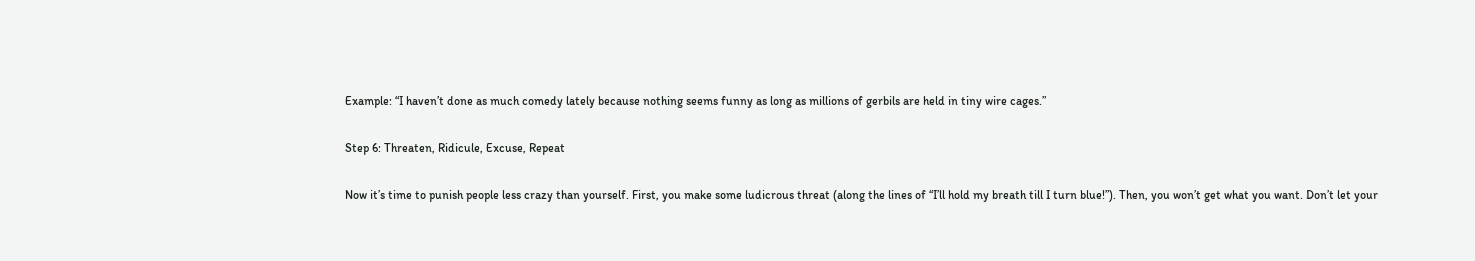Example: “I haven’t done as much comedy lately because nothing seems funny as long as millions of gerbils are held in tiny wire cages.”

Step 6: Threaten, Ridicule, Excuse, Repeat

Now it’s time to punish people less crazy than yourself. First, you make some ludicrous threat (along the lines of “I’ll hold my breath till I turn blue!”). Then, you won’t get what you want. Don’t let your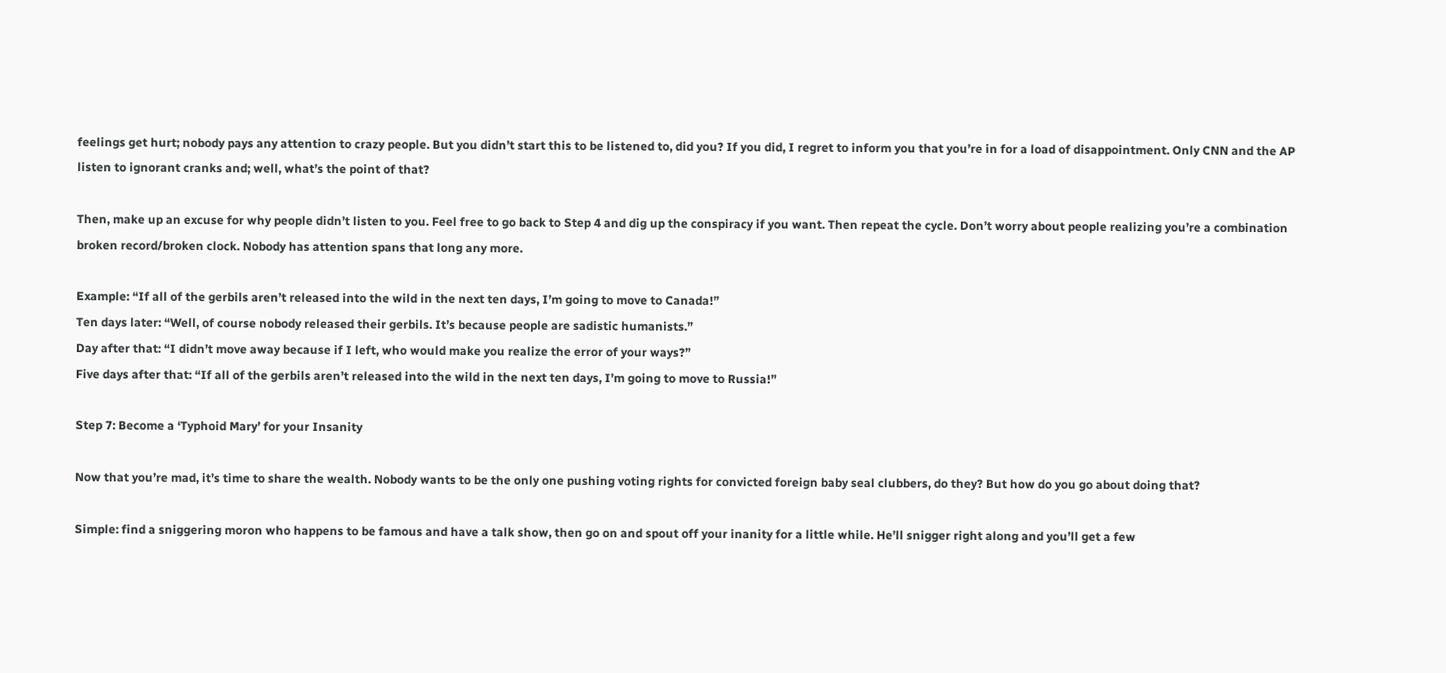feelings get hurt; nobody pays any attention to crazy people. But you didn’t start this to be listened to, did you? If you did, I regret to inform you that you’re in for a load of disappointment. Only CNN and the AP listen to ignorant cranks and; well, what’s the point of that?

Then, make up an excuse for why people didn’t listen to you. Feel free to go back to Step 4 and dig up the conspiracy if you want. Then repeat the cycle. Don’t worry about people realizing you’re a combination broken record/broken clock. Nobody has attention spans that long any more.

Example: “If all of the gerbils aren’t released into the wild in the next ten days, I’m going to move to Canada!”
Ten days later: “Well, of course nobody released their gerbils. It’s because people are sadistic humanists.”
Day after that: “I didn’t move away because if I left, who would make you realize the error of your ways?”
Five days after that: “If all of the gerbils aren’t released into the wild in the next ten days, I’m going to move to Russia!”

Step 7: Become a ‘Typhoid Mary’ for your Insanity

Now that you’re mad, it’s time to share the wealth. Nobody wants to be the only one pushing voting rights for convicted foreign baby seal clubbers, do they? But how do you go about doing that?

Simple: find a sniggering moron who happens to be famous and have a talk show, then go on and spout off your inanity for a little while. He’ll snigger right along and you’ll get a few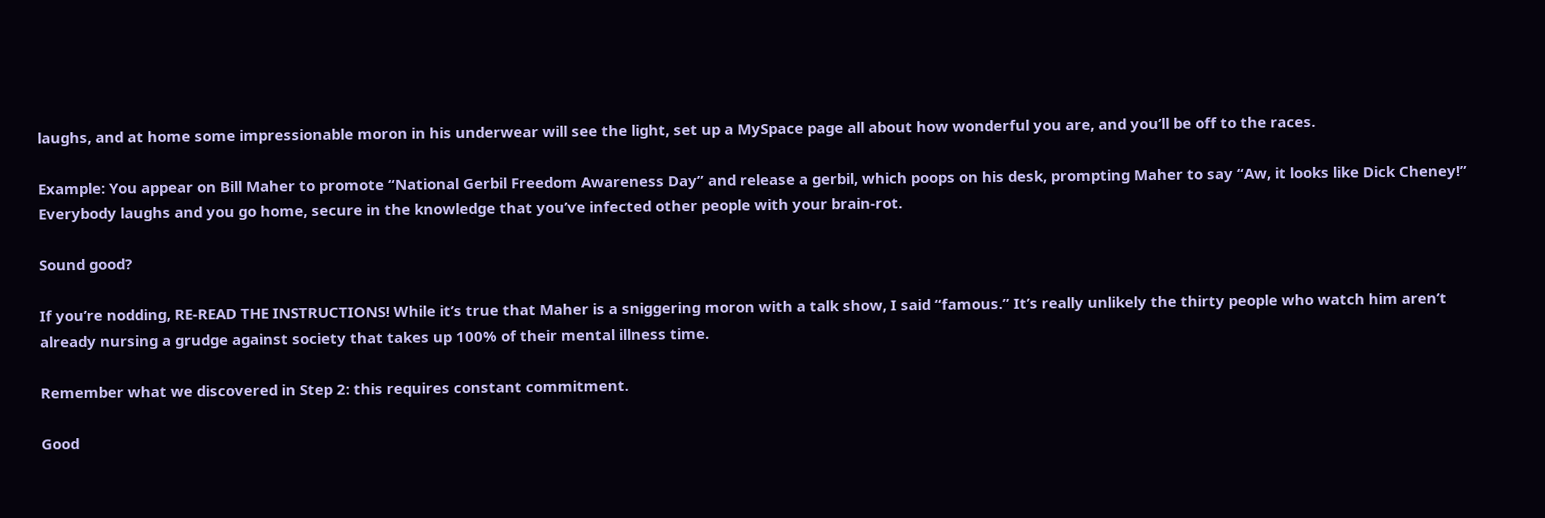laughs, and at home some impressionable moron in his underwear will see the light, set up a MySpace page all about how wonderful you are, and you’ll be off to the races.

Example: You appear on Bill Maher to promote “National Gerbil Freedom Awareness Day” and release a gerbil, which poops on his desk, prompting Maher to say “Aw, it looks like Dick Cheney!” Everybody laughs and you go home, secure in the knowledge that you’ve infected other people with your brain-rot.

Sound good?

If you’re nodding, RE-READ THE INSTRUCTIONS! While it’s true that Maher is a sniggering moron with a talk show, I said “famous.” It’s really unlikely the thirty people who watch him aren’t already nursing a grudge against society that takes up 100% of their mental illness time.

Remember what we discovered in Step 2: this requires constant commitment.

Good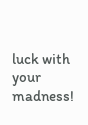luck with your madness!